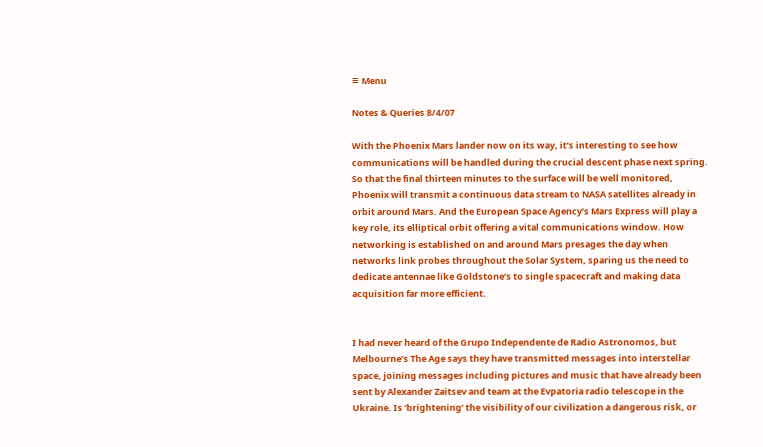≡ Menu

Notes & Queries 8/4/07

With the Phoenix Mars lander now on its way, it’s interesting to see how communications will be handled during the crucial descent phase next spring. So that the final thirteen minutes to the surface will be well monitored, Phoenix will transmit a continuous data stream to NASA satellites already in orbit around Mars. And the European Space Agency’s Mars Express will play a key role, its elliptical orbit offering a vital communications window. How networking is established on and around Mars presages the day when networks link probes throughout the Solar System, sparing us the need to dedicate antennae like Goldstone’s to single spacecraft and making data acquisition far more efficient.


I had never heard of the Grupo Independente de Radio Astronomos, but Melbourne’s The Age says they have transmitted messages into interstellar space, joining messages including pictures and music that have already been sent by Alexander Zaitsev and team at the Evpatoria radio telescope in the Ukraine. Is ‘brightening’ the visibility of our civilization a dangerous risk, or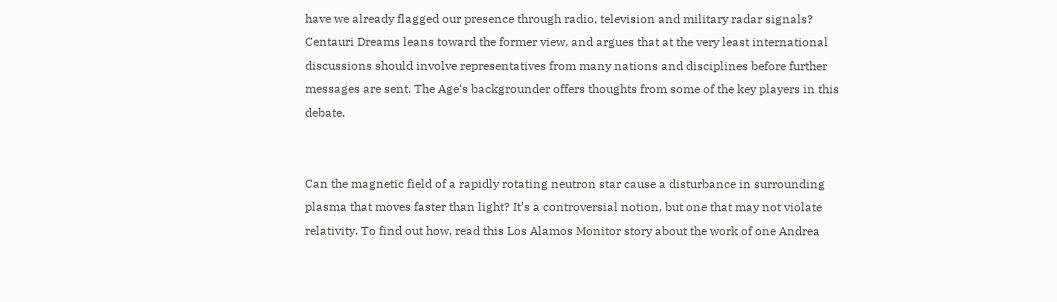have we already flagged our presence through radio, television and military radar signals? Centauri Dreams leans toward the former view, and argues that at the very least international discussions should involve representatives from many nations and disciplines before further messages are sent. The Age‘s backgrounder offers thoughts from some of the key players in this debate.


Can the magnetic field of a rapidly rotating neutron star cause a disturbance in surrounding plasma that moves faster than light? It’s a controversial notion, but one that may not violate relativity. To find out how, read this Los Alamos Monitor story about the work of one Andrea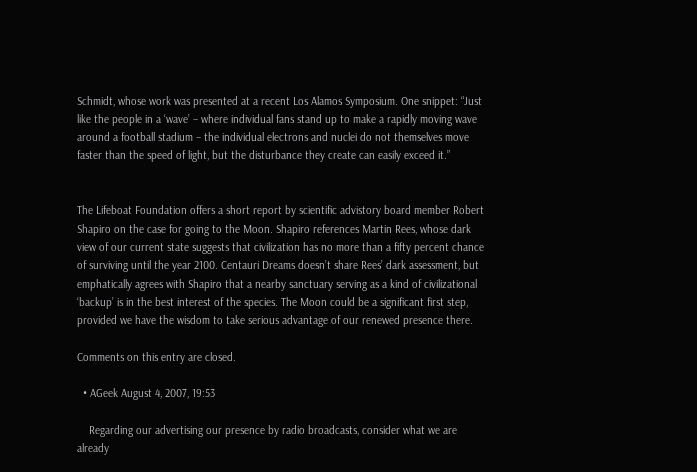Schmidt, whose work was presented at a recent Los Alamos Symposium. One snippet: “Just like the people in a ‘wave’ – where individual fans stand up to make a rapidly moving wave around a football stadium – the individual electrons and nuclei do not themselves move faster than the speed of light, but the disturbance they create can easily exceed it.”


The Lifeboat Foundation offers a short report by scientific advistory board member Robert Shapiro on the case for going to the Moon. Shapiro references Martin Rees, whose dark view of our current state suggests that civilization has no more than a fifty percent chance of surviving until the year 2100. Centauri Dreams doesn’t share Rees’ dark assessment, but emphatically agrees with Shapiro that a nearby sanctuary serving as a kind of civilizational ‘backup’ is in the best interest of the species. The Moon could be a significant first step, provided we have the wisdom to take serious advantage of our renewed presence there.

Comments on this entry are closed.

  • AGeek August 4, 2007, 19:53

    Regarding our advertising our presence by radio broadcasts, consider what we are already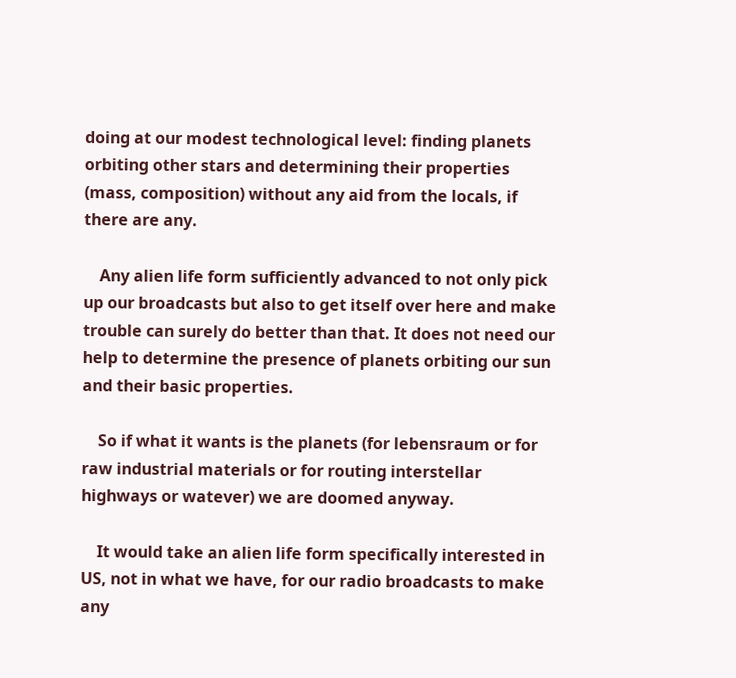doing at our modest technological level: finding planets orbiting other stars and determining their properties (mass, composition) without any aid from the locals, if there are any.

    Any alien life form sufficiently advanced to not only pick up our broadcasts but also to get itself over here and make trouble can surely do better than that. It does not need our help to determine the presence of planets orbiting our sun and their basic properties.

    So if what it wants is the planets (for lebensraum or for raw industrial materials or for routing interstellar highways or watever) we are doomed anyway.

    It would take an alien life form specifically interested in US, not in what we have, for our radio broadcasts to make any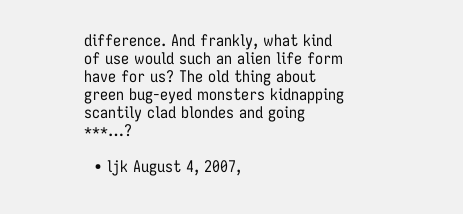difference. And frankly, what kind of use would such an alien life form have for us? The old thing about green bug-eyed monsters kidnapping scantily clad blondes and going ***…?

  • ljk August 4, 2007,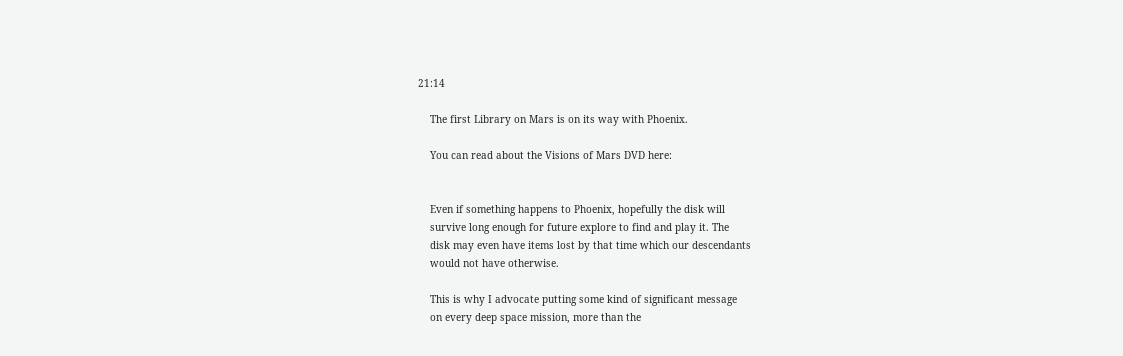21:14

    The first Library on Mars is on its way with Phoenix.

    You can read about the Visions of Mars DVD here:


    Even if something happens to Phoenix, hopefully the disk will
    survive long enough for future explore to find and play it. The
    disk may even have items lost by that time which our descendants
    would not have otherwise.

    This is why I advocate putting some kind of significant message
    on every deep space mission, more than the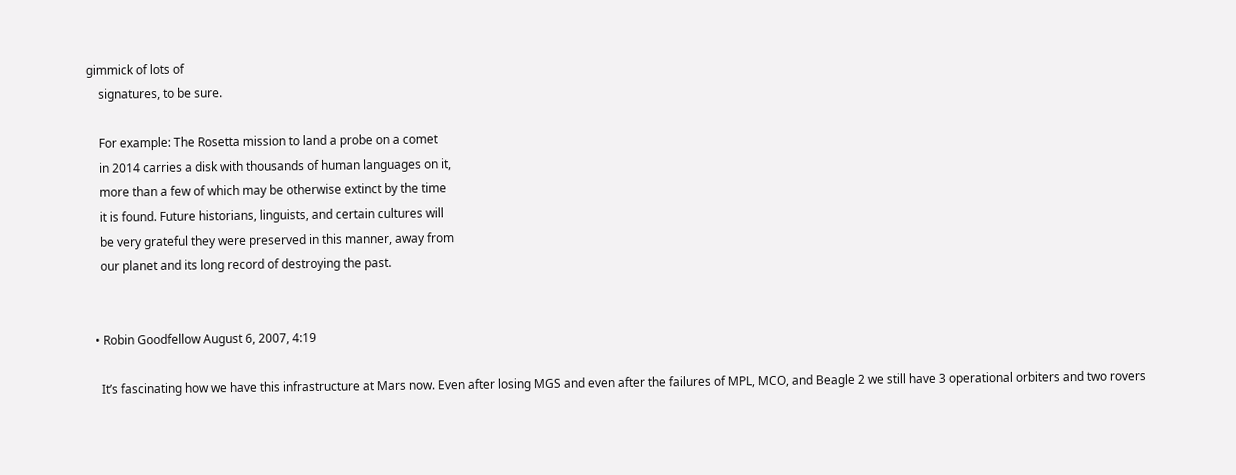gimmick of lots of
    signatures, to be sure.

    For example: The Rosetta mission to land a probe on a comet
    in 2014 carries a disk with thousands of human languages on it,
    more than a few of which may be otherwise extinct by the time
    it is found. Future historians, linguists, and certain cultures will
    be very grateful they were preserved in this manner, away from
    our planet and its long record of destroying the past.


  • Robin Goodfellow August 6, 2007, 4:19

    It’s fascinating how we have this infrastructure at Mars now. Even after losing MGS and even after the failures of MPL, MCO, and Beagle 2 we still have 3 operational orbiters and two rovers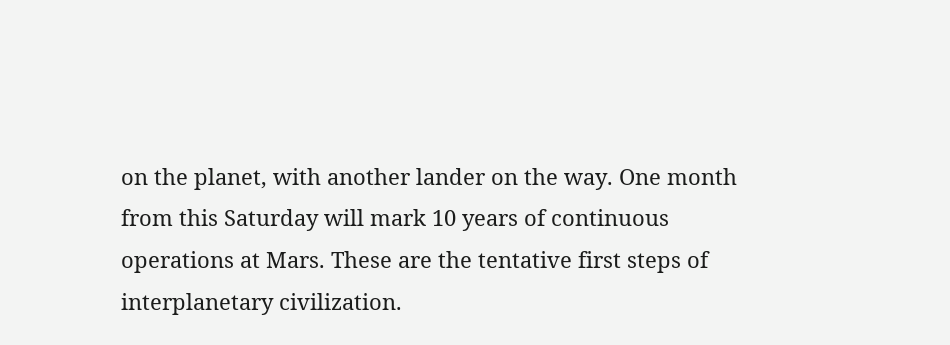on the planet, with another lander on the way. One month from this Saturday will mark 10 years of continuous operations at Mars. These are the tentative first steps of interplanetary civilization.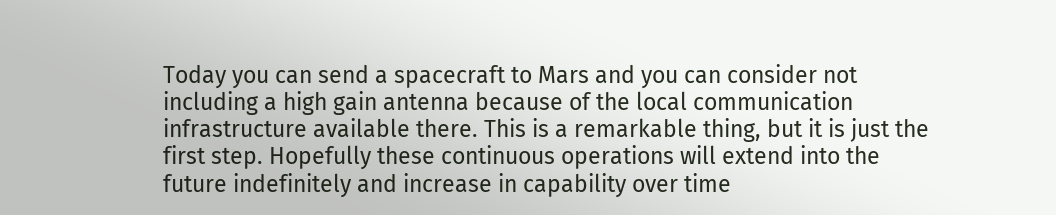Today you can send a spacecraft to Mars and you can consider not including a high gain antenna because of the local communication infrastructure available there. This is a remarkable thing, but it is just the first step. Hopefully these continuous operations will extend into the future indefinitely and increase in capability over time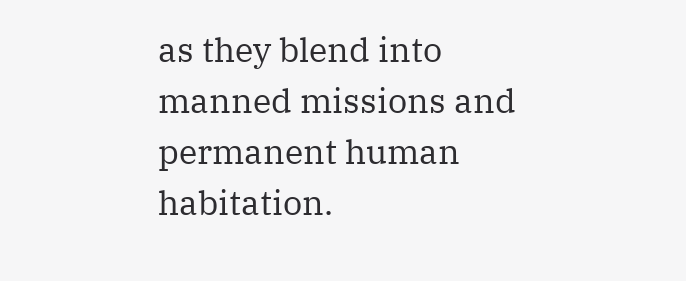as they blend into manned missions and permanent human habitation.